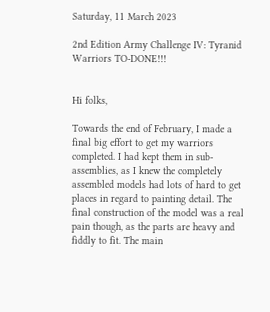Saturday, 11 March 2023

2nd Edition Army Challenge IV: Tyranid Warriors TO-DONE!!!


Hi folks,

Towards the end of February, I made a final big effort to get my warriors completed. I had kept them in sub-assemblies, as I knew the completely assembled models had lots of hard to get places in regard to painting detail. The final construction of the model was a real pain though, as the parts are heavy and fiddly to fit. The main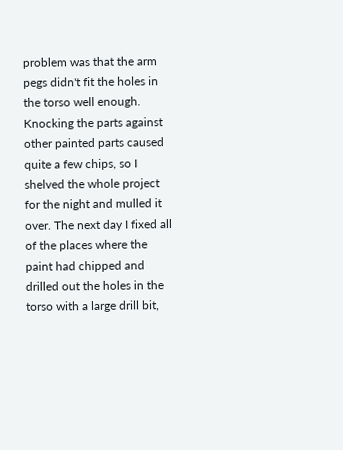problem was that the arm pegs didn't fit the holes in the torso well enough. Knocking the parts against other painted parts caused quite a few chips, so I shelved the whole project for the night and mulled it over. The next day I fixed all of the places where the paint had chipped and drilled out the holes in the torso with a large drill bit,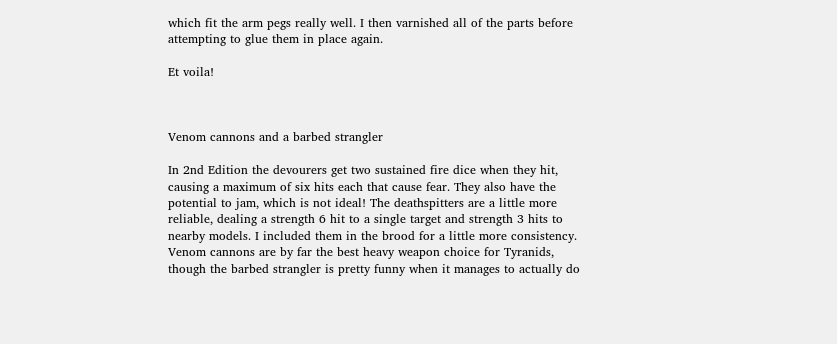which fit the arm pegs really well. I then varnished all of the parts before attempting to glue them in place again.

Et voila!



Venom cannons and a barbed strangler

In 2nd Edition the devourers get two sustained fire dice when they hit, causing a maximum of six hits each that cause fear. They also have the potential to jam, which is not ideal! The deathspitters are a little more reliable, dealing a strength 6 hit to a single target and strength 3 hits to nearby models. I included them in the brood for a little more consistency. Venom cannons are by far the best heavy weapon choice for Tyranids, though the barbed strangler is pretty funny when it manages to actually do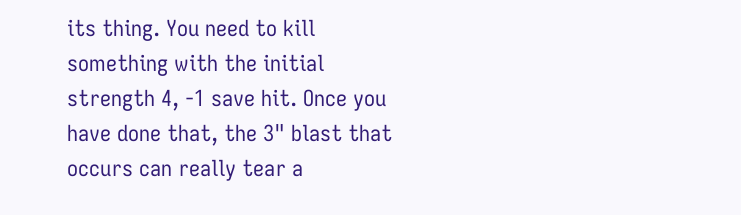its thing. You need to kill something with the initial strength 4, -1 save hit. Once you have done that, the 3" blast that occurs can really tear a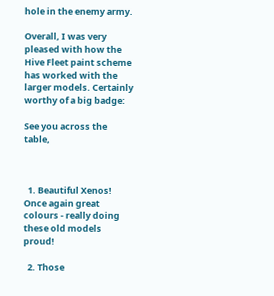hole in the enemy army.

Overall, I was very pleased with how the Hive Fleet paint scheme has worked with the larger models. Certainly worthy of a big badge:

See you across the table,



  1. Beautiful Xenos! Once again great colours - really doing these old models proud!

  2. Those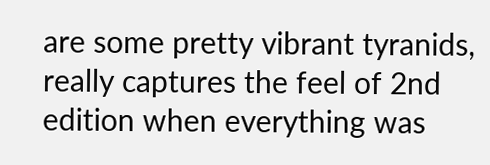are some pretty vibrant tyranids, really captures the feel of 2nd edition when everything was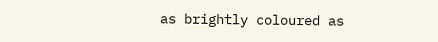as brightly coloured as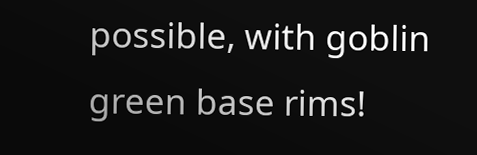possible, with goblin green base rims!